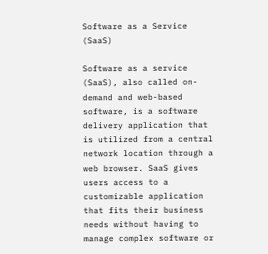Software as a Service (SaaS)

Software as a service (SaaS), also called on-demand and web-based software, is a software delivery application that is utilized from a central network location through a web browser. SaaS gives users access to a customizable application that fits their business needs without having to manage complex software or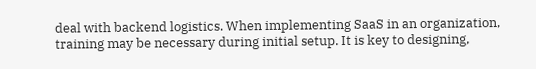deal with backend logistics. When implementing SaaS in an organization, training may be necessary during initial setup. It is key to designing,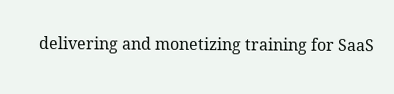delivering and monetizing training for SaaS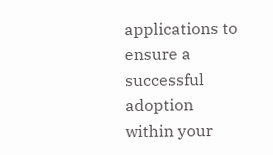applications to ensure a successful adoption within your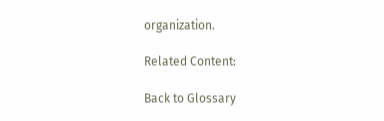organization.

Related Content:

Back to Glossary